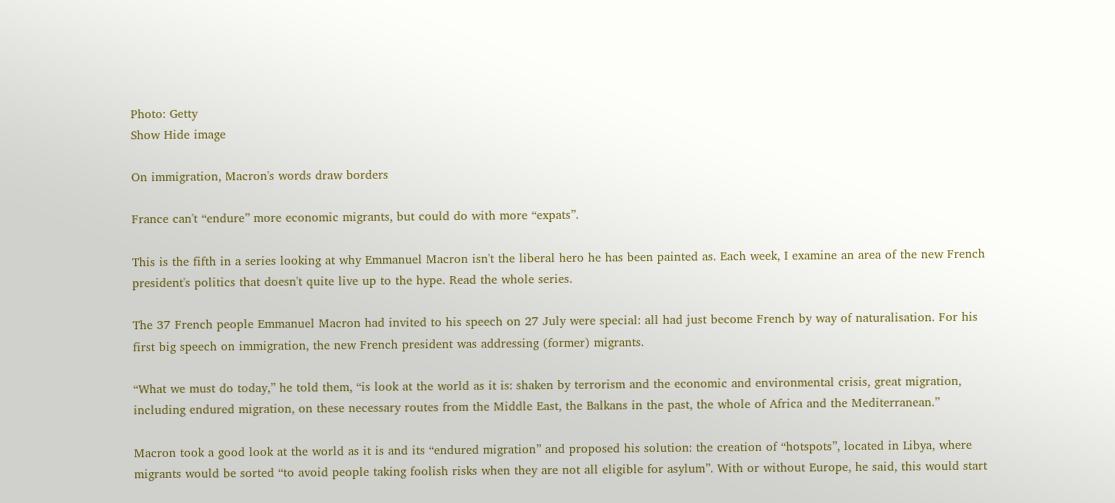Photo: Getty
Show Hide image

On immigration, Macron's words draw borders

France can't “endure” more economic migrants, but could do with more “expats”.

This is the fifth in a series looking at why Emmanuel Macron isn't the liberal hero he has been painted as. Each week, I examine an area of the new French president's politics that doesn't quite live up to the hype. Read the whole series.

The 37 French people Emmanuel Macron had invited to his speech on 27 July were special: all had just become French by way of naturalisation. For his first big speech on immigration, the new French president was addressing (former) migrants.

“What we must do today,” he told them, “is look at the world as it is: shaken by terrorism and the economic and environmental crisis, great migration, including endured migration, on these necessary routes from the Middle East, the Balkans in the past, the whole of Africa and the Mediterranean.”

Macron took a good look at the world as it is and its “endured migration” and proposed his solution: the creation of “hotspots”, located in Libya, where migrants would be sorted “to avoid people taking foolish risks when they are not all eligible for asylum”. With or without Europe, he said, this would start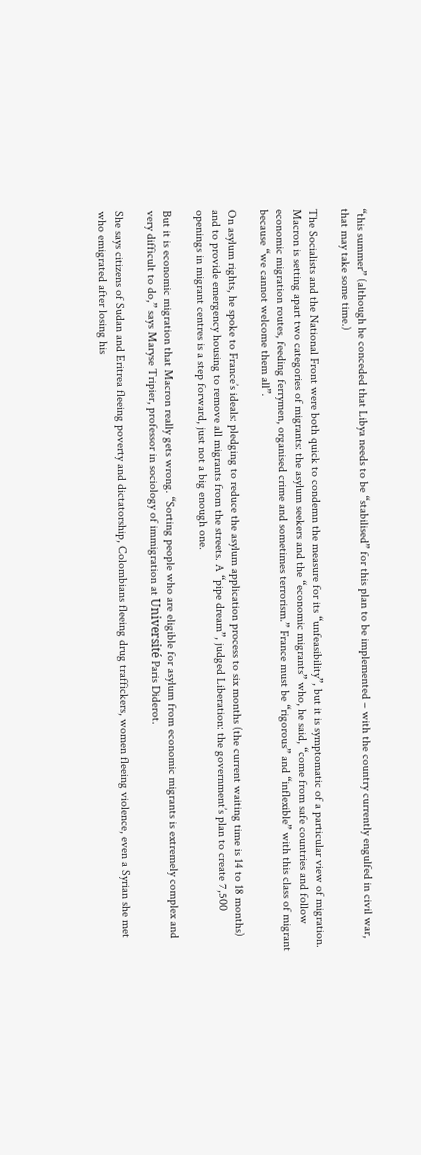“this summer” (although he conceded that Libya needs to be “stabilised” for this plan to be implemented – with the country currently engulfed in civil war, that may take some time.)

The Socialists and the National Front were both quick to condemn the measure for its “unfeasibility”, but it is symptomatic of a particular view of migration. Macron is setting apart two categories of migrants: the asylum seekers and the “economic migrants” who, he said, “come from safe countries and follow economic migration routes, feeding ferrymen, organised crime and sometimes terrorism.” France must be “rigorous” and “inflexible” with this class of migrant because “we cannot welcome them all”.

On asylum rights, he spoke to France’s ideals: pledging to reduce the asylum application process to six months (the current waiting time is 14 to 18 months) and to provide emergency housing to remove all migrants from the streets. A “pipe dream”, judged Liberation: the government’s plan to create 7,500 openings in migrant centres is a step forward, just not a big enough one.

But it is economic migration that Macron really gets wrong. “Sorting people who are eligible for asylum from economic migrants is extremely complex and very difficult to do,” says Maryse Tripier, professor in sociology of immigration at Université Paris Diderot.

She says citizens of Sudan and Eritrea fleeing poverty and dictatorship, Colombians fleeing drug traffickers, women fleeing violence, even a Syrian she met who emigrated after losing his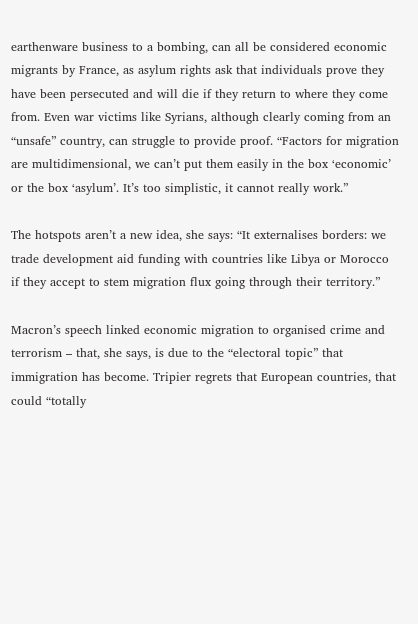earthenware business to a bombing, can all be considered economic migrants by France, as asylum rights ask that individuals prove they have been persecuted and will die if they return to where they come from. Even war victims like Syrians, although clearly coming from an “unsafe” country, can struggle to provide proof. “Factors for migration are multidimensional, we can’t put them easily in the box ‘economic’ or the box ‘asylum’. It’s too simplistic, it cannot really work.”

The hotspots aren’t a new idea, she says: “It externalises borders: we trade development aid funding with countries like Libya or Morocco if they accept to stem migration flux going through their territory.”

Macron’s speech linked economic migration to organised crime and terrorism – that, she says, is due to the “electoral topic” that immigration has become. Tripier regrets that European countries, that could “totally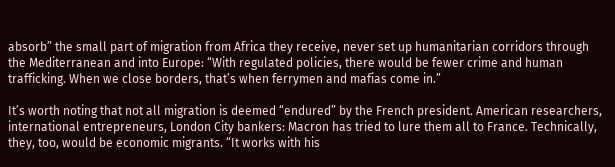absorb” the small part of migration from Africa they receive, never set up humanitarian corridors through the Mediterranean and into Europe: “With regulated policies, there would be fewer crime and human trafficking. When we close borders, that’s when ferrymen and mafias come in.”

It’s worth noting that not all migration is deemed “endured” by the French president. American researchers, international entrepreneurs, London City bankers: Macron has tried to lure them all to France. Technically, they, too, would be economic migrants. “It works with his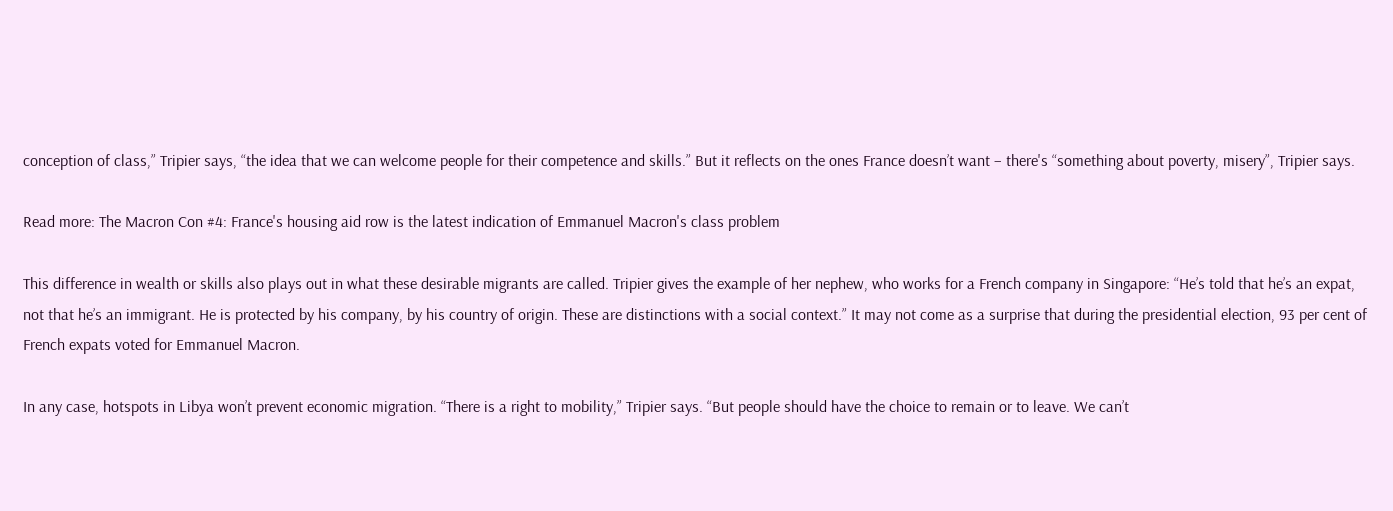conception of class,” Tripier says, “the idea that we can welcome people for their competence and skills.” But it reflects on the ones France doesn’t want – there's “something about poverty, misery”, Tripier says.

Read more: The Macron Con #4: France's housing aid row is the latest indication of Emmanuel Macron's class problem

This difference in wealth or skills also plays out in what these desirable migrants are called. Tripier gives the example of her nephew, who works for a French company in Singapore: “He’s told that he’s an expat, not that he’s an immigrant. He is protected by his company, by his country of origin. These are distinctions with a social context.” It may not come as a surprise that during the presidential election, 93 per cent of French expats voted for Emmanuel Macron.

In any case, hotspots in Libya won’t prevent economic migration. “There is a right to mobility,” Tripier says. “But people should have the choice to remain or to leave. We can’t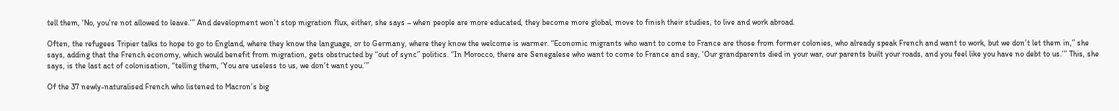tell them, ‘No, you’re not allowed to leave.’” And development won’t stop migration flux, either, she says – when people are more educated, they become more global, move to finish their studies, to live and work abroad.

Often, the refugees Tripier talks to hope to go to England, where they know the language, or to Germany, where they know the welcome is warmer. “Economic migrants who want to come to France are those from former colonies, who already speak French and want to work, but we don’t let them in,” she says, adding that the French economy, which would benefit from migration, gets obstructed by “out of sync” politics. “In Morocco, there are Senegalese who want to come to France and say, ‘Our grandparents died in your war, our parents built your roads, and you feel like you have no debt to us.’” This, she says, is the last act of colonisation, “telling them, ‘You are useless to us, we don’t want you.’”

Of the 37 newly-naturalised French who listened to Macron’s big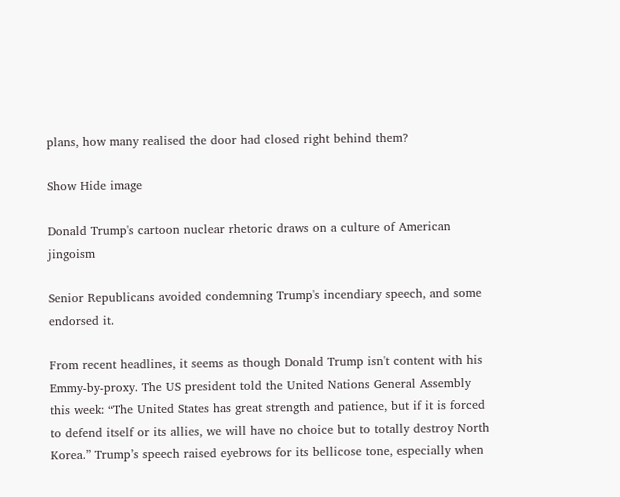plans, how many realised the door had closed right behind them?

Show Hide image

Donald Trump's cartoon nuclear rhetoric draws on a culture of American jingoism

Senior Republicans avoided condemning Trump's incendiary speech, and some endorsed it.

From recent headlines, it seems as though Donald Trump isn't content with his Emmy-by-proxy. The US president told the United Nations General Assembly this week: “The United States has great strength and patience, but if it is forced to defend itself or its allies, we will have no choice but to totally destroy North Korea.” Trump’s speech raised eyebrows for its bellicose tone, especially when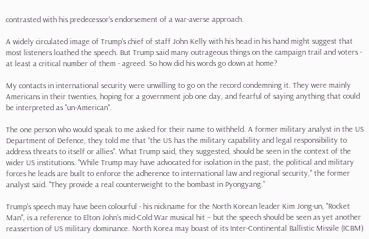contrasted with his predecessor’s endorsement of a war-averse approach.

A widely circulated image of Trump's chief of staff John Kelly with his head in his hand might suggest that most listeners loathed the speech. But Trump said many outrageous things on the campaign trail and voters - at least a critical number of them - agreed. So how did his words go down at home?

My contacts in international security were unwilling to go on the record condemning it. They were mainly Americans in their twenties, hoping for a government job one day, and fearful of saying anything that could be interpreted as "un-American".

The one person who would speak to me asked for their name to withheld. A former military analyst in the US Department of Defence, they told me that “the US has the military capability and legal responsibility to address threats to itself or allies". What Trump said, they suggested, should be seen in the context of the wider US institutions. "While Trump may have advocated for isolation in the past, the political and military forces he leads are built to enforce the adherence to international law and regional security," the former analyst said. "They provide a real counterweight to the bombast in Pyongyang.”

Trump's speech may have been colourful - his nickname for the North Korean leader Kim Jong-un, "Rocket Man", is a reference to Elton John’s mid-Cold War musical hit – but the speech should be seen as yet another reassertion of US military dominance. North Korea may boast of its Inter-Continental Ballistic Missile (ICBM)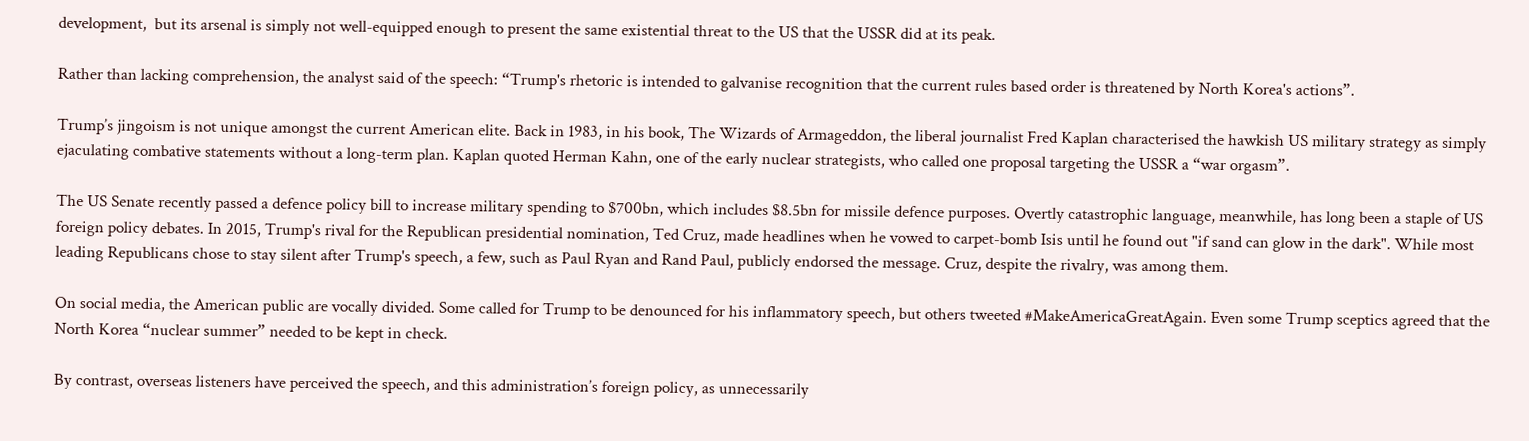development,  but its arsenal is simply not well-equipped enough to present the same existential threat to the US that the USSR did at its peak.

Rather than lacking comprehension, the analyst said of the speech: “Trump's rhetoric is intended to galvanise recognition that the current rules based order is threatened by North Korea's actions”.

Trump’s jingoism is not unique amongst the current American elite. Back in 1983, in his book, The Wizards of Armageddon, the liberal journalist Fred Kaplan characterised the hawkish US military strategy as simply ejaculating combative statements without a long-term plan. Kaplan quoted Herman Kahn, one of the early nuclear strategists, who called one proposal targeting the USSR a “war orgasm”.

The US Senate recently passed a defence policy bill to increase military spending to $700bn, which includes $8.5bn for missile defence purposes. Overtly catastrophic language, meanwhile, has long been a staple of US foreign policy debates. In 2015, Trump's rival for the Republican presidential nomination, Ted Cruz, made headlines when he vowed to carpet-bomb Isis until he found out "if sand can glow in the dark". While most leading Republicans chose to stay silent after Trump's speech, a few, such as Paul Ryan and Rand Paul, publicly endorsed the message. Cruz, despite the rivalry, was among them.

On social media, the American public are vocally divided. Some called for Trump to be denounced for his inflammatory speech, but others tweeted #MakeAmericaGreatAgain. Even some Trump sceptics agreed that the North Korea “nuclear summer” needed to be kept in check.

By contrast, overseas listeners have perceived the speech, and this administration’s foreign policy, as unnecessarily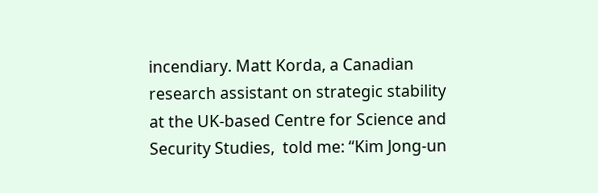incendiary. Matt Korda, a Canadian research assistant on strategic stability at the UK-based Centre for Science and Security Studies,  told me: “Kim Jong-un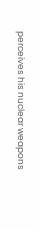perceives his nuclear weapons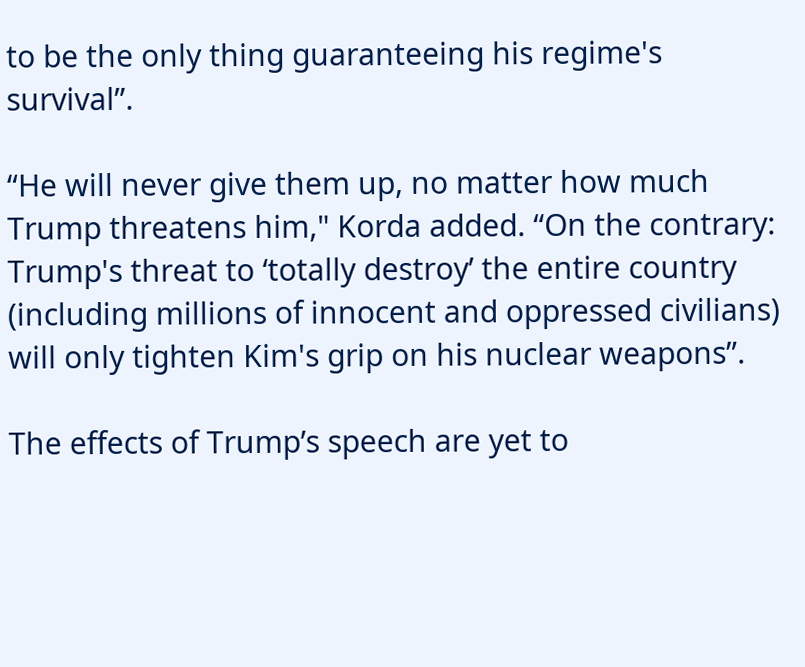to be the only thing guaranteeing his regime's survival”.

“He will never give them up, no matter how much Trump threatens him," Korda added. “On the contrary: Trump's threat to ‘totally destroy’ the entire country (including millions of innocent and oppressed civilians) will only tighten Kim's grip on his nuclear weapons”.

The effects of Trump’s speech are yet to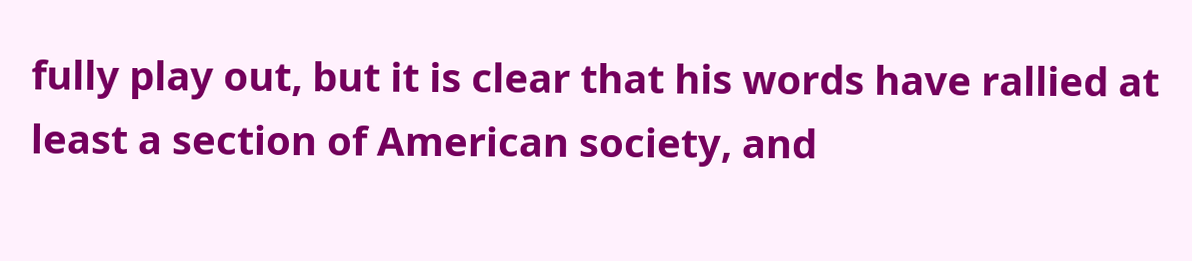fully play out, but it is clear that his words have rallied at least a section of American society, and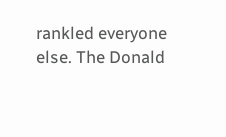rankled everyone else. The Donald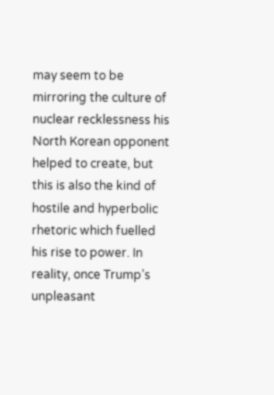may seem to be mirroring the culture of nuclear recklessness his North Korean opponent helped to create, but this is also the kind of hostile and hyperbolic rhetoric which fuelled his rise to power. In reality, once Trump’s unpleasant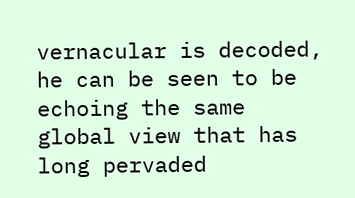vernacular is decoded, he can be seen to be echoing the same global view that has long pervaded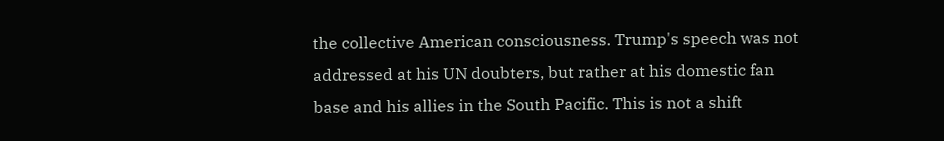the collective American consciousness. Trump's speech was not addressed at his UN doubters, but rather at his domestic fan base and his allies in the South Pacific. This is not a shift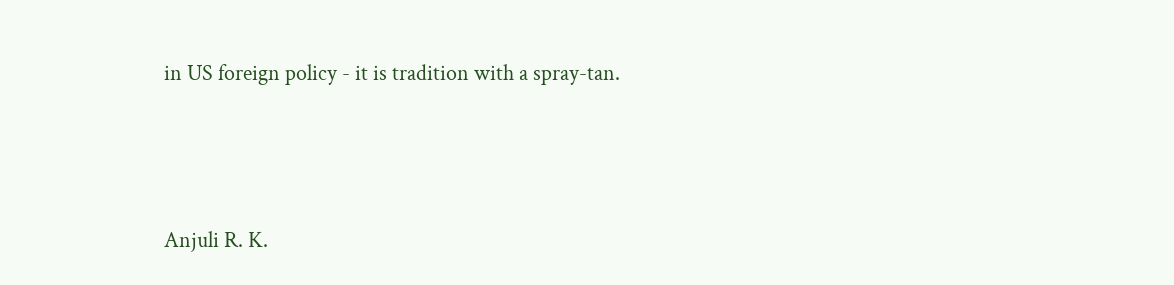in US foreign policy - it is tradition with a spray-tan.



Anjuli R. K.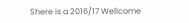Shere is a 2016/17 Wellcome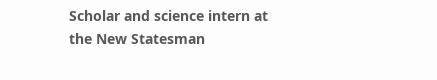Scholar and science intern at the New Statesman